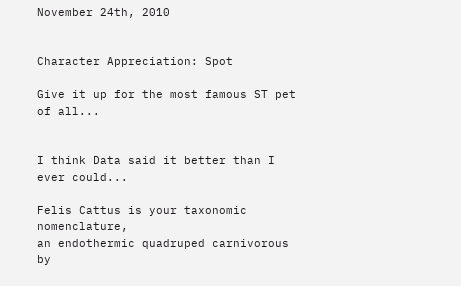November 24th, 2010


Character Appreciation: Spot

Give it up for the most famous ST pet of all...


I think Data said it better than I ever could...

Felis Cattus is your taxonomic nomenclature,
an endothermic quadruped carnivorous by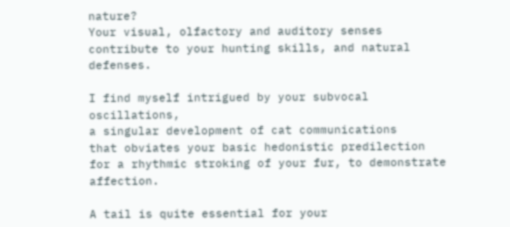nature?
Your visual, olfactory and auditory senses
contribute to your hunting skills, and natural defenses.

I find myself intrigued by your subvocal oscillations,
a singular development of cat communications
that obviates your basic hedonistic predilection
for a rhythmic stroking of your fur, to demonstrate affection.

A tail is quite essential for your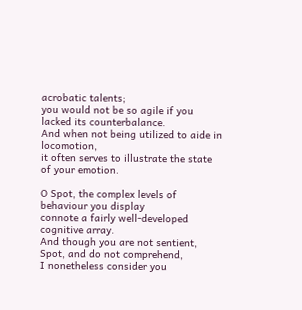acrobatic talents;
you would not be so agile if you lacked its counterbalance.
And when not being utilized to aide in locomotion,
it often serves to illustrate the state of your emotion.

O Spot, the complex levels of behaviour you display
connote a fairly well-developed cognitive array.
And though you are not sentient, Spot, and do not comprehend,
I nonetheless consider you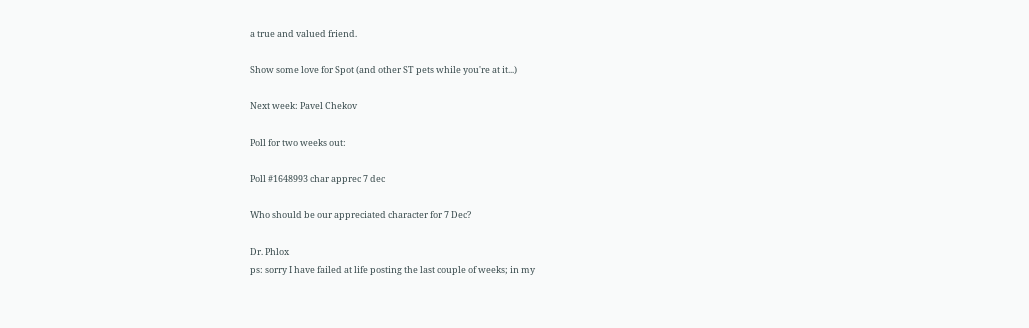a true and valued friend.

Show some love for Spot (and other ST pets while you're at it...)

Next week: Pavel Chekov

Poll for two weeks out:

Poll #1648993 char apprec 7 dec

Who should be our appreciated character for 7 Dec?

Dr. Phlox
ps: sorry I have failed at life posting the last couple of weeks; in my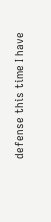defense this time I have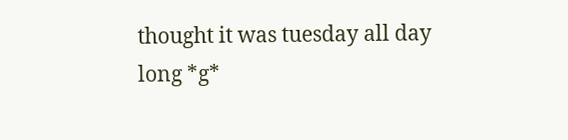thought it was tuesday all day long *g*